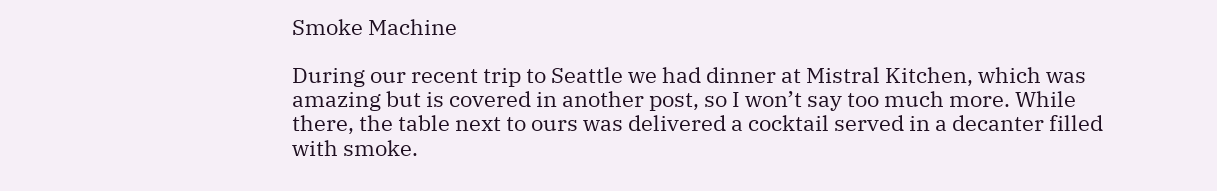Smoke Machine

During our recent trip to Seattle we had dinner at Mistral Kitchen, which was amazing but is covered in another post, so I won’t say too much more. While there, the table next to ours was delivered a cocktail served in a decanter filled with smoke.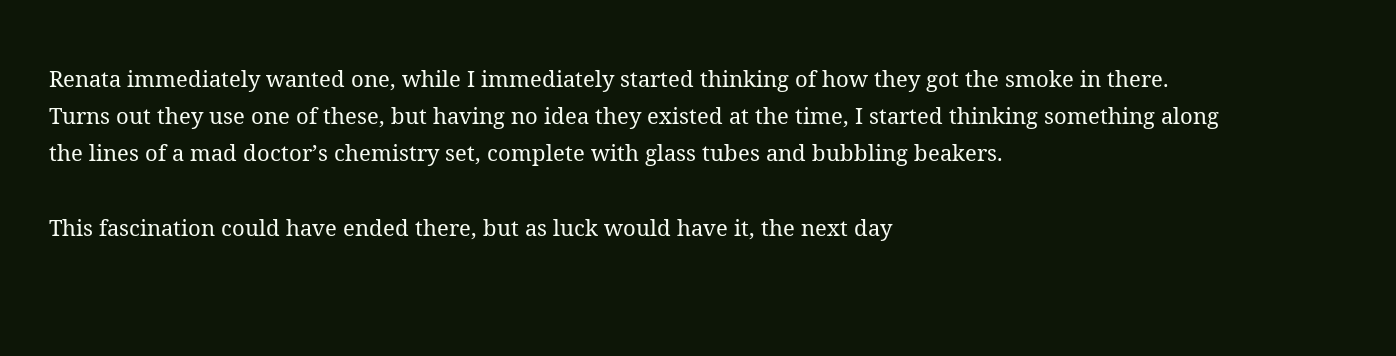Renata immediately wanted one, while I immediately started thinking of how they got the smoke in there. Turns out they use one of these, but having no idea they existed at the time, I started thinking something along the lines of a mad doctor’s chemistry set, complete with glass tubes and bubbling beakers.

This fascination could have ended there, but as luck would have it, the next day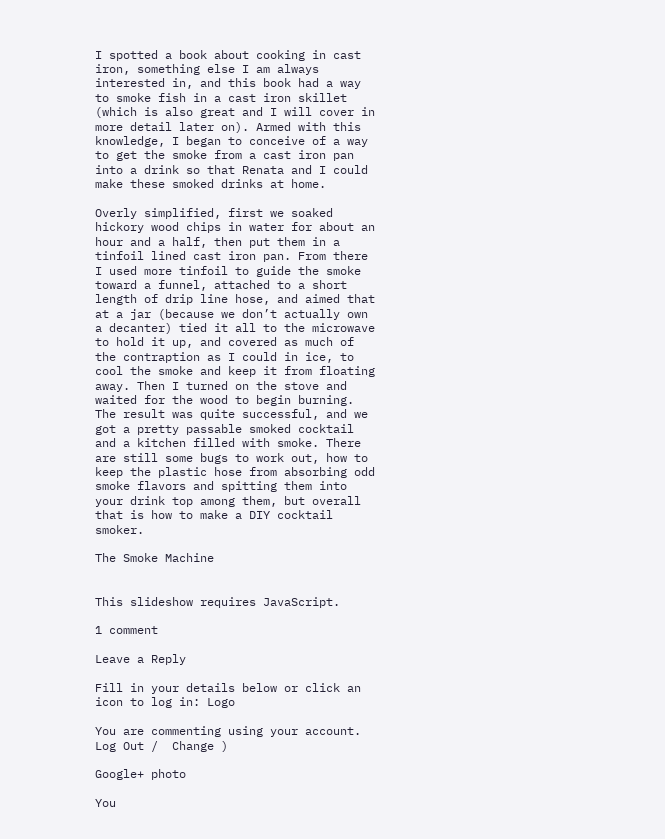I spotted a book about cooking in cast iron, something else I am always interested in, and this book had a way to smoke fish in a cast iron skillet (which is also great and I will cover in more detail later on). Armed with this knowledge, I began to conceive of a way to get the smoke from a cast iron pan into a drink so that Renata and I could make these smoked drinks at home.

Overly simplified, first we soaked hickory wood chips in water for about an hour and a half, then put them in a tinfoil lined cast iron pan. From there I used more tinfoil to guide the smoke toward a funnel, attached to a short length of drip line hose, and aimed that at a jar (because we don’t actually own a decanter) tied it all to the microwave to hold it up, and covered as much of the contraption as I could in ice, to cool the smoke and keep it from floating away. Then I turned on the stove and waited for the wood to begin burning. The result was quite successful, and we got a pretty passable smoked cocktail and a kitchen filled with smoke. There are still some bugs to work out, how to keep the plastic hose from absorbing odd smoke flavors and spitting them into your drink top among them, but overall that is how to make a DIY cocktail smoker.

The Smoke Machine


This slideshow requires JavaScript.

1 comment

Leave a Reply

Fill in your details below or click an icon to log in: Logo

You are commenting using your account. Log Out /  Change )

Google+ photo

You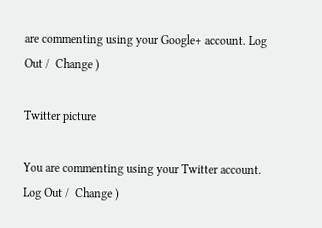are commenting using your Google+ account. Log Out /  Change )

Twitter picture

You are commenting using your Twitter account. Log Out /  Change )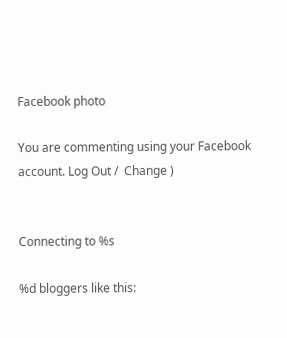Facebook photo

You are commenting using your Facebook account. Log Out /  Change )


Connecting to %s

%d bloggers like this: